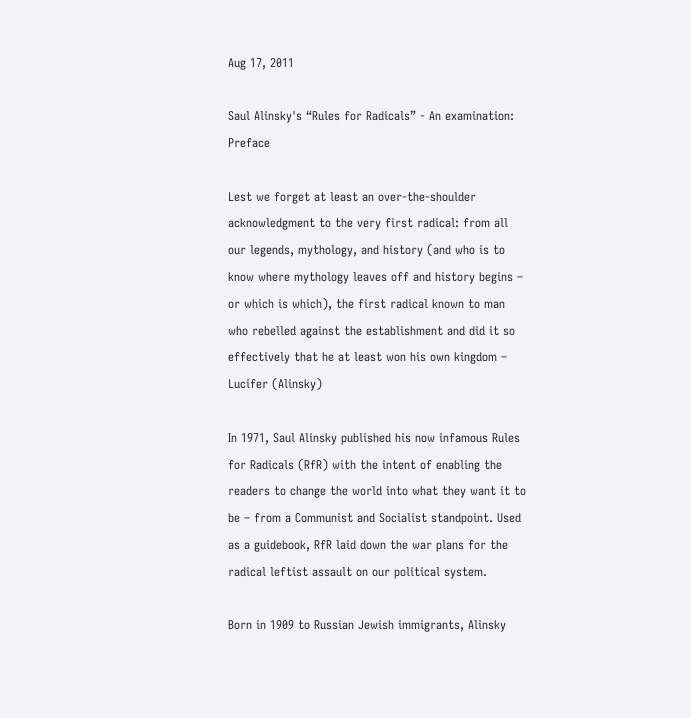Aug 17, 2011

Saul Alinsky's “Rules for Radicals” - An examination: Preface

Lest we forget at least an over-the-shoulder acknowledgment to the very first radical: from all our legends, mythology, and history (and who is to know where mythology leaves off and history begins – or which is which), the first radical known to man who rebelled against the establishment and did it so effectively that he at least won his own kingdom – Lucifer (Alinsky)

In 1971, Saul Alinsky published his now infamous Rules for Radicals (RfR) with the intent of enabling the readers to change the world into what they want it to be – from a Communist and Socialist standpoint. Used as a guidebook, RfR laid down the war plans for the radical leftist assault on our political system.

Born in 1909 to Russian Jewish immigrants, Alinsky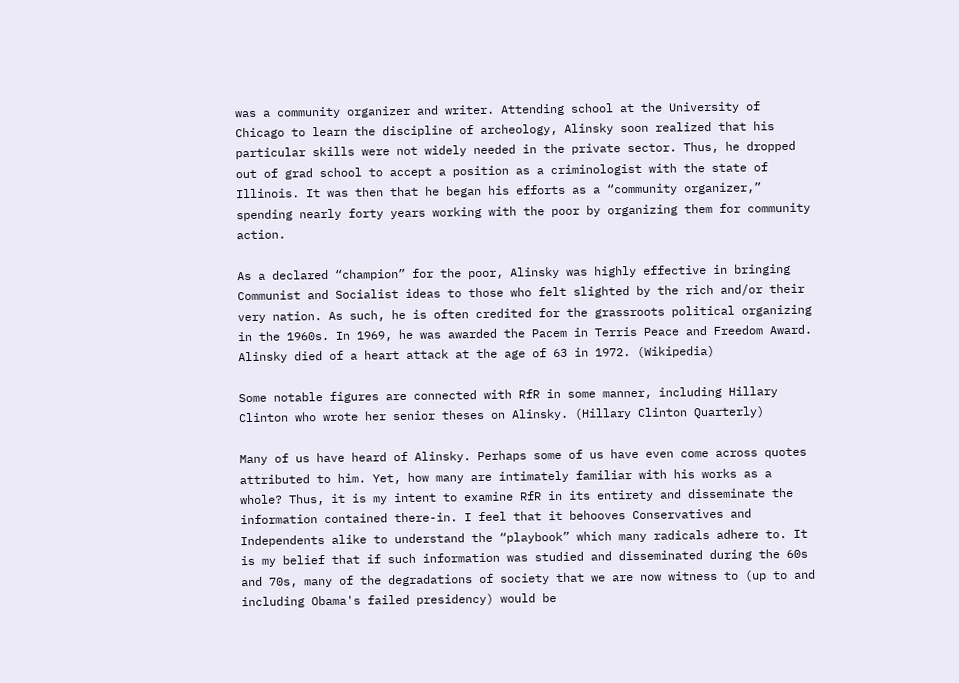was a community organizer and writer. Attending school at the University of Chicago to learn the discipline of archeology, Alinsky soon realized that his particular skills were not widely needed in the private sector. Thus, he dropped out of grad school to accept a position as a criminologist with the state of Illinois. It was then that he began his efforts as a “community organizer,” spending nearly forty years working with the poor by organizing them for community action.

As a declared “champion” for the poor, Alinsky was highly effective in bringing Communist and Socialist ideas to those who felt slighted by the rich and/or their very nation. As such, he is often credited for the grassroots political organizing in the 1960s. In 1969, he was awarded the Pacem in Terris Peace and Freedom Award. Alinsky died of a heart attack at the age of 63 in 1972. (Wikipedia)

Some notable figures are connected with RfR in some manner, including Hillary Clinton who wrote her senior theses on Alinsky. (Hillary Clinton Quarterly)

Many of us have heard of Alinsky. Perhaps some of us have even come across quotes attributed to him. Yet, how many are intimately familiar with his works as a whole? Thus, it is my intent to examine RfR in its entirety and disseminate the information contained there-in. I feel that it behooves Conservatives and Independents alike to understand the “playbook” which many radicals adhere to. It is my belief that if such information was studied and disseminated during the 60s and 70s, many of the degradations of society that we are now witness to (up to and including Obama's failed presidency) would be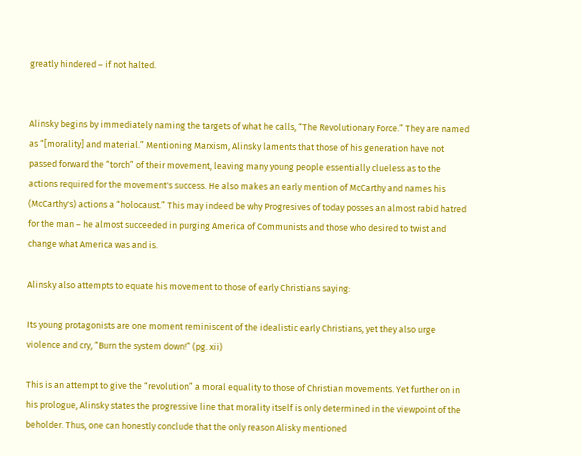greatly hindered – if not halted.


Alinsky begins by immediately naming the targets of what he calls, “The Revolutionary Force.” They are named as “[morality] and material.” Mentioning Marxism, Alinsky laments that those of his generation have not passed forward the “torch” of their movement, leaving many young people essentially clueless as to the actions required for the movement's success. He also makes an early mention of McCarthy and names his (McCarthy's) actions a “holocaust.” This may indeed be why Progresives of today posses an almost rabid hatred for the man – he almost succeeded in purging America of Communists and those who desired to twist and change what America was and is.

Alinsky also attempts to equate his movement to those of early Christians saying:

Its young protagonists are one moment reminiscent of the idealistic early Christians, yet they also urge violence and cry, “Burn the system down!” (pg. xii)

This is an attempt to give the “revolution” a moral equality to those of Christian movements. Yet further on in his prologue, Alinsky states the progressive line that morality itself is only determined in the viewpoint of the beholder. Thus, one can honestly conclude that the only reason Alisky mentioned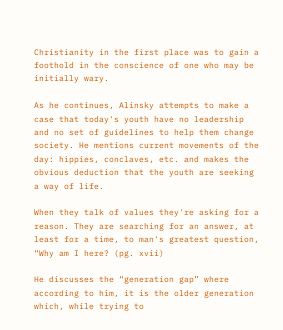Christianity in the first place was to gain a foothold in the conscience of one who may be initially wary.

As he continues, Alinsky attempts to make a case that today's youth have no leadership and no set of guidelines to help them change society. He mentions current movements of the day: hippies, conclaves, etc. and makes the obvious deduction that the youth are seeking a way of life.

When they talk of values they're asking for a reason. They are searching for an answer, at least for a time, to man's greatest question, “Why am I here? (pg. xvii)

He discusses the “generation gap” where according to him, it is the older generation which, while trying to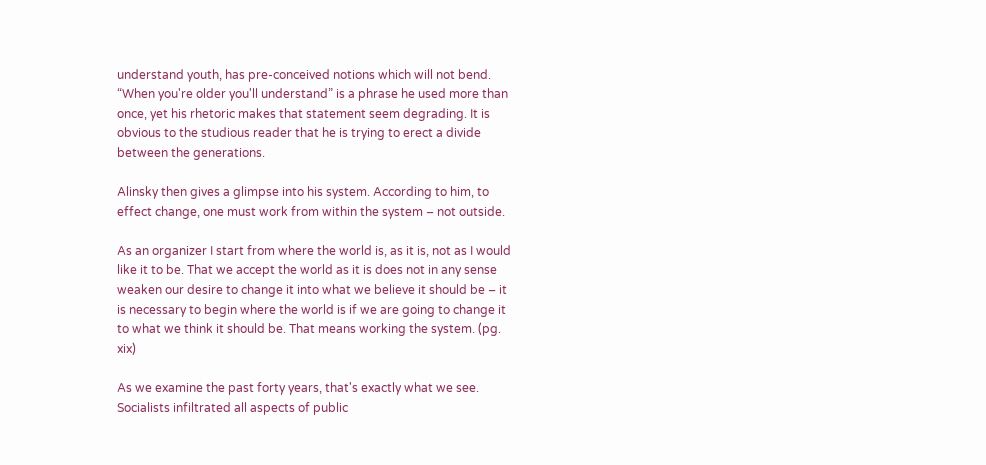understand youth, has pre-conceived notions which will not bend. “When you're older you'll understand” is a phrase he used more than once, yet his rhetoric makes that statement seem degrading. It is obvious to the studious reader that he is trying to erect a divide between the generations.

Alinsky then gives a glimpse into his system. According to him, to effect change, one must work from within the system – not outside.

As an organizer I start from where the world is, as it is, not as I would like it to be. That we accept the world as it is does not in any sense weaken our desire to change it into what we believe it should be – it is necessary to begin where the world is if we are going to change it to what we think it should be. That means working the system. (pg. xix)

As we examine the past forty years, that's exactly what we see. Socialists infiltrated all aspects of public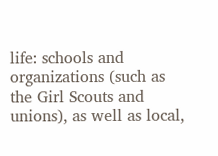life: schools and organizations (such as the Girl Scouts and unions), as well as local,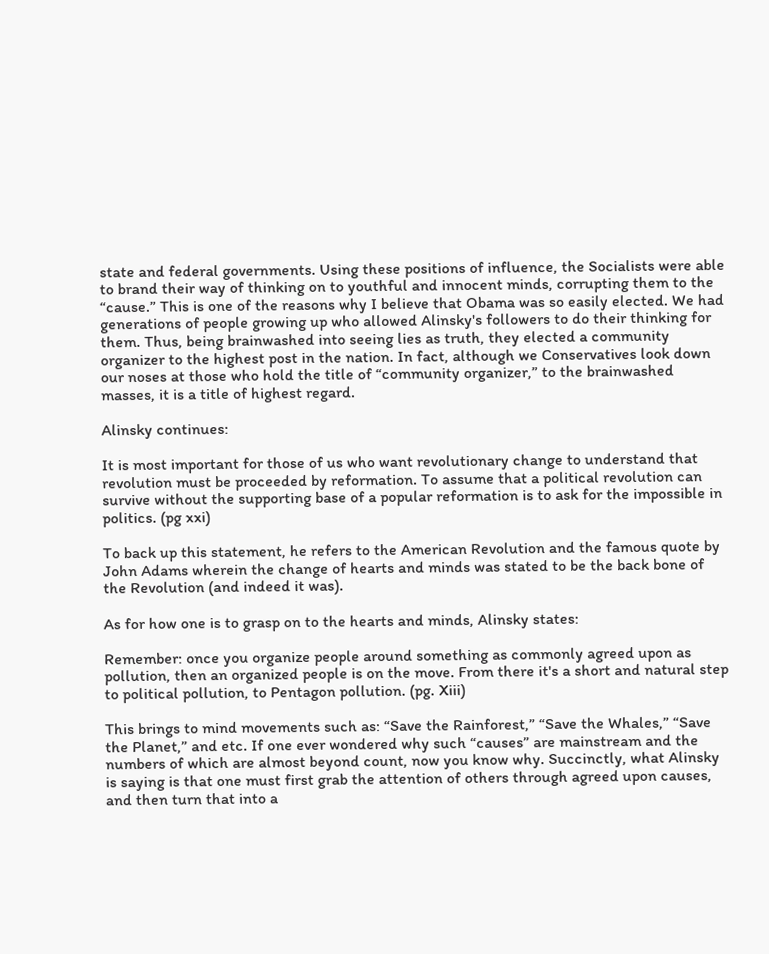state and federal governments. Using these positions of influence, the Socialists were able to brand their way of thinking on to youthful and innocent minds, corrupting them to the “cause.” This is one of the reasons why I believe that Obama was so easily elected. We had generations of people growing up who allowed Alinsky's followers to do their thinking for them. Thus, being brainwashed into seeing lies as truth, they elected a community organizer to the highest post in the nation. In fact, although we Conservatives look down our noses at those who hold the title of “community organizer,” to the brainwashed masses, it is a title of highest regard.

Alinsky continues:

It is most important for those of us who want revolutionary change to understand that revolution must be proceeded by reformation. To assume that a political revolution can survive without the supporting base of a popular reformation is to ask for the impossible in politics. (pg xxi)

To back up this statement, he refers to the American Revolution and the famous quote by John Adams wherein the change of hearts and minds was stated to be the back bone of the Revolution (and indeed it was).

As for how one is to grasp on to the hearts and minds, Alinsky states:

Remember: once you organize people around something as commonly agreed upon as pollution, then an organized people is on the move. From there it's a short and natural step to political pollution, to Pentagon pollution. (pg. Xiii)

This brings to mind movements such as: “Save the Rainforest,” “Save the Whales,” “Save the Planet,” and etc. If one ever wondered why such “causes” are mainstream and the numbers of which are almost beyond count, now you know why. Succinctly, what Alinsky is saying is that one must first grab the attention of others through agreed upon causes, and then turn that into a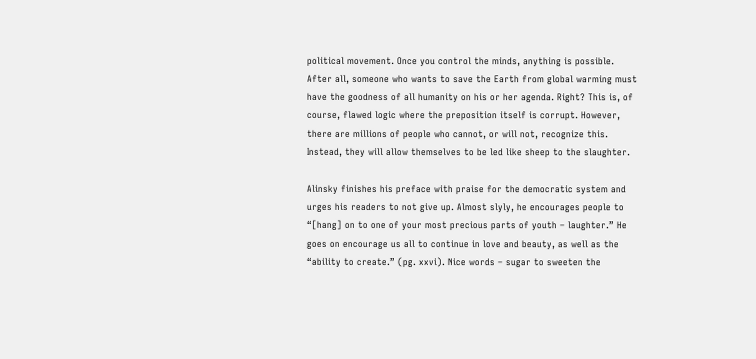political movement. Once you control the minds, anything is possible. After all, someone who wants to save the Earth from global warming must have the goodness of all humanity on his or her agenda. Right? This is, of course, flawed logic where the preposition itself is corrupt. However, there are millions of people who cannot, or will not, recognize this. Instead, they will allow themselves to be led like sheep to the slaughter.

Alinsky finishes his preface with praise for the democratic system and urges his readers to not give up. Almost slyly, he encourages people to “[hang] on to one of your most precious parts of youth – laughter.” He goes on encourage us all to continue in love and beauty, as well as the “ability to create.” (pg. xxvi). Nice words – sugar to sweeten the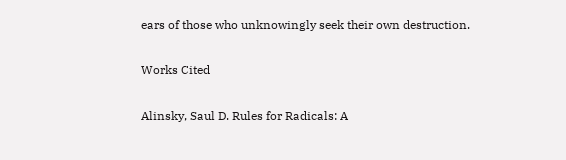ears of those who unknowingly seek their own destruction.

Works Cited

Alinsky, Saul D. Rules for Radicals: A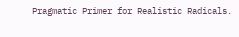Pragmatic Primer for Realistic Radicals.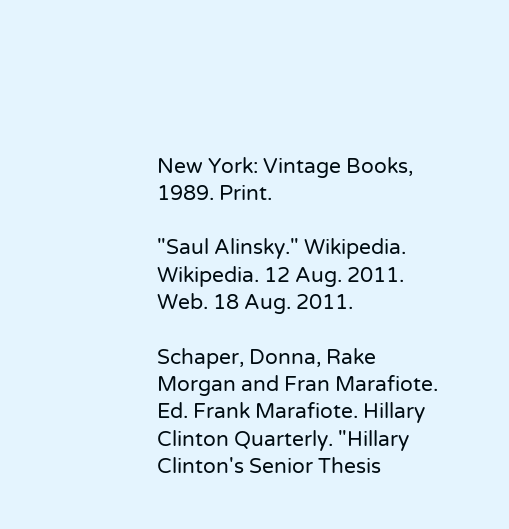New York: Vintage Books, 1989. Print.

"Saul Alinsky." Wikipedia. Wikipedia. 12 Aug. 2011. Web. 18 Aug. 2011.

Schaper, Donna, Rake Morgan and Fran Marafiote. Ed. Frank Marafiote. Hillary Clinton Quarterly. "Hillary Clinton's Senior Thesis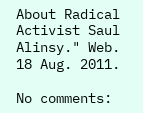About Radical Activist Saul Alinsy." Web. 18 Aug. 2011.

No comments: